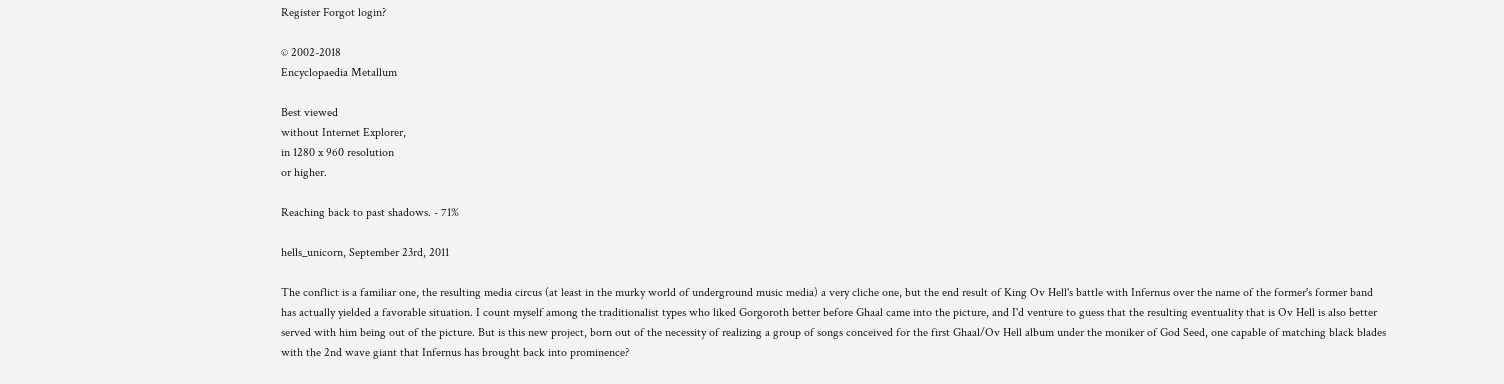Register Forgot login?

© 2002-2018
Encyclopaedia Metallum

Best viewed
without Internet Explorer,
in 1280 x 960 resolution
or higher.

Reaching back to past shadows. - 71%

hells_unicorn, September 23rd, 2011

The conflict is a familiar one, the resulting media circus (at least in the murky world of underground music media) a very cliche one, but the end result of King Ov Hell's battle with Infernus over the name of the former's former band has actually yielded a favorable situation. I count myself among the traditionalist types who liked Gorgoroth better before Ghaal came into the picture, and I'd venture to guess that the resulting eventuality that is Ov Hell is also better served with him being out of the picture. But is this new project, born out of the necessity of realizing a group of songs conceived for the first Ghaal/Ov Hell album under the moniker of God Seed, one capable of matching black blades with the 2nd wave giant that Infernus has brought back into prominence?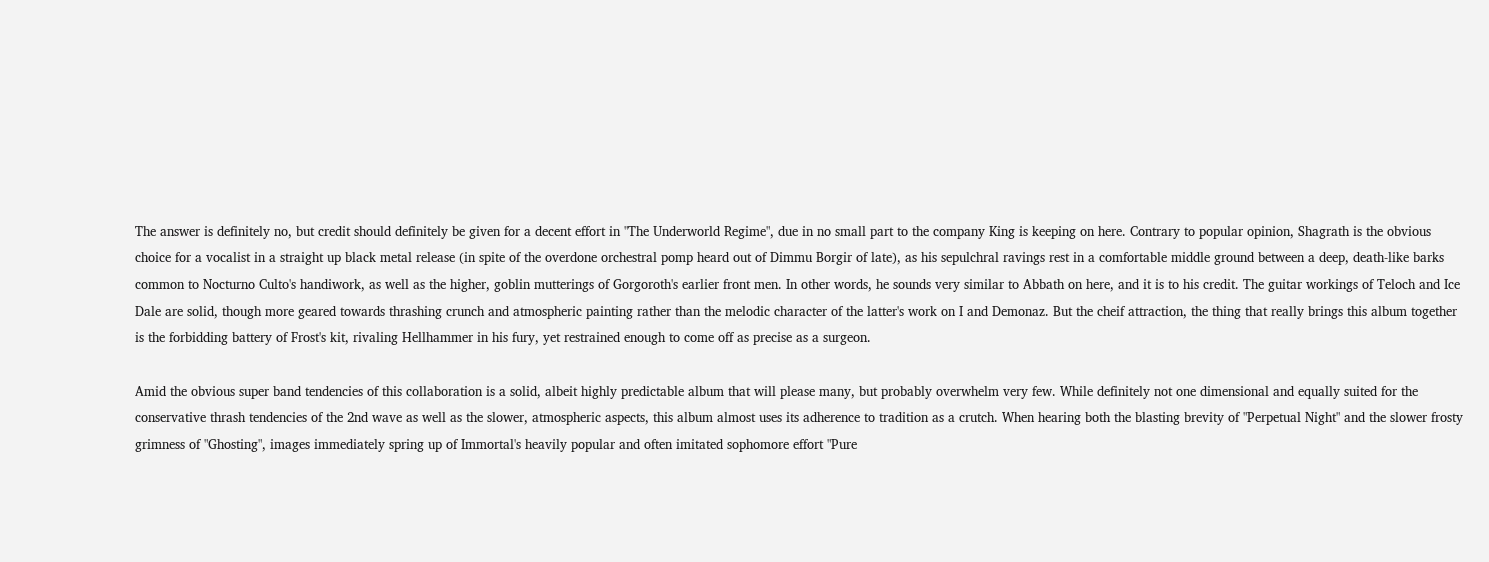The answer is definitely no, but credit should definitely be given for a decent effort in "The Underworld Regime", due in no small part to the company King is keeping on here. Contrary to popular opinion, Shagrath is the obvious choice for a vocalist in a straight up black metal release (in spite of the overdone orchestral pomp heard out of Dimmu Borgir of late), as his sepulchral ravings rest in a comfortable middle ground between a deep, death-like barks common to Nocturno Culto's handiwork, as well as the higher, goblin mutterings of Gorgoroth's earlier front men. In other words, he sounds very similar to Abbath on here, and it is to his credit. The guitar workings of Teloch and Ice Dale are solid, though more geared towards thrashing crunch and atmospheric painting rather than the melodic character of the latter's work on I and Demonaz. But the cheif attraction, the thing that really brings this album together is the forbidding battery of Frost's kit, rivaling Hellhammer in his fury, yet restrained enough to come off as precise as a surgeon.

Amid the obvious super band tendencies of this collaboration is a solid, albeit highly predictable album that will please many, but probably overwhelm very few. While definitely not one dimensional and equally suited for the conservative thrash tendencies of the 2nd wave as well as the slower, atmospheric aspects, this album almost uses its adherence to tradition as a crutch. When hearing both the blasting brevity of "Perpetual Night" and the slower frosty grimness of "Ghosting", images immediately spring up of Immortal's heavily popular and often imitated sophomore effort "Pure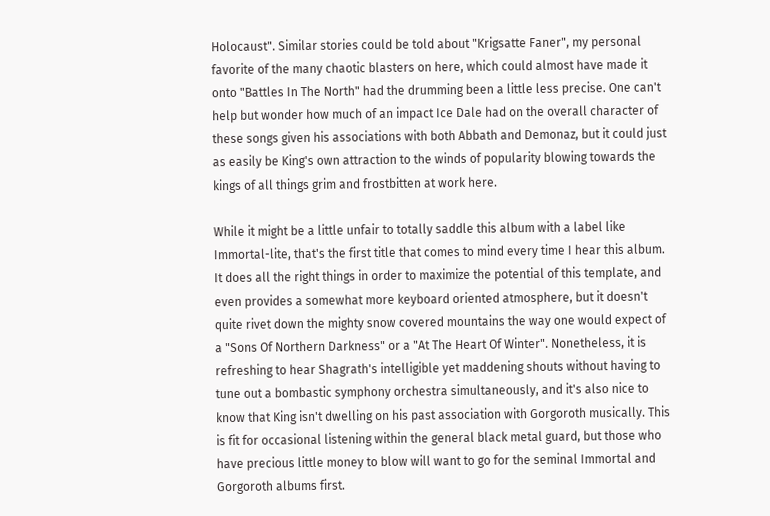Holocaust". Similar stories could be told about "Krigsatte Faner", my personal favorite of the many chaotic blasters on here, which could almost have made it onto "Battles In The North" had the drumming been a little less precise. One can't help but wonder how much of an impact Ice Dale had on the overall character of these songs given his associations with both Abbath and Demonaz, but it could just as easily be King's own attraction to the winds of popularity blowing towards the kings of all things grim and frostbitten at work here.

While it might be a little unfair to totally saddle this album with a label like Immortal-lite, that's the first title that comes to mind every time I hear this album. It does all the right things in order to maximize the potential of this template, and even provides a somewhat more keyboard oriented atmosphere, but it doesn't quite rivet down the mighty snow covered mountains the way one would expect of a "Sons Of Northern Darkness" or a "At The Heart Of Winter". Nonetheless, it is refreshing to hear Shagrath's intelligible yet maddening shouts without having to tune out a bombastic symphony orchestra simultaneously, and it's also nice to know that King isn't dwelling on his past association with Gorgoroth musically. This is fit for occasional listening within the general black metal guard, but those who have precious little money to blow will want to go for the seminal Immortal and Gorgoroth albums first.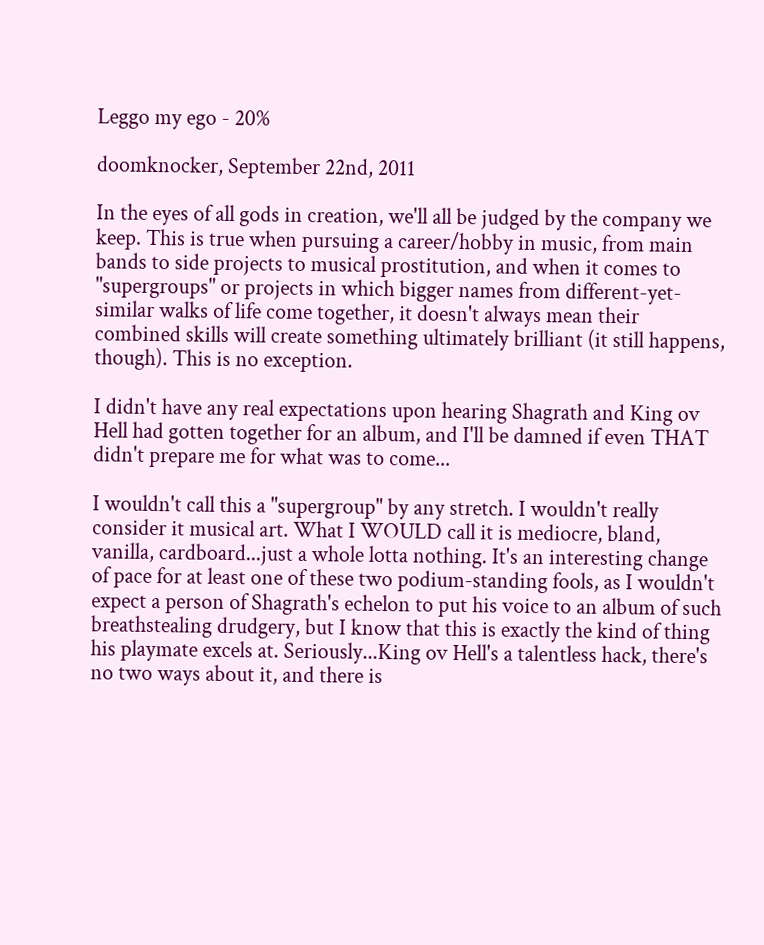Leggo my ego - 20%

doomknocker, September 22nd, 2011

In the eyes of all gods in creation, we'll all be judged by the company we keep. This is true when pursuing a career/hobby in music, from main bands to side projects to musical prostitution, and when it comes to "supergroups" or projects in which bigger names from different-yet-similar walks of life come together, it doesn't always mean their combined skills will create something ultimately brilliant (it still happens, though). This is no exception.

I didn't have any real expectations upon hearing Shagrath and King ov Hell had gotten together for an album, and I'll be damned if even THAT didn't prepare me for what was to come...

I wouldn't call this a "supergroup" by any stretch. I wouldn't really consider it musical art. What I WOULD call it is mediocre, bland, vanilla, cardboard...just a whole lotta nothing. It's an interesting change of pace for at least one of these two podium-standing fools, as I wouldn't expect a person of Shagrath's echelon to put his voice to an album of such breathstealing drudgery, but I know that this is exactly the kind of thing his playmate excels at. Seriously...King ov Hell's a talentless hack, there's no two ways about it, and there is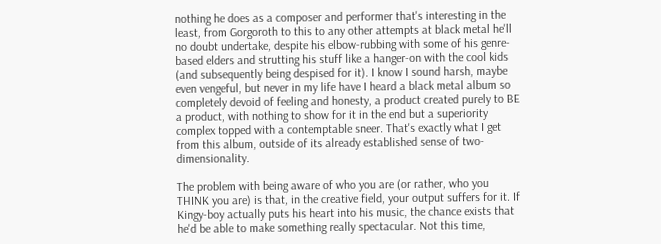nothing he does as a composer and performer that's interesting in the least, from Gorgoroth to this to any other attempts at black metal he'll no doubt undertake, despite his elbow-rubbing with some of his genre-based elders and strutting his stuff like a hanger-on with the cool kids (and subsequently being despised for it). I know I sound harsh, maybe even vengeful, but never in my life have I heard a black metal album so completely devoid of feeling and honesty, a product created purely to BE a product, with nothing to show for it in the end but a superiority complex topped with a contemptable sneer. That's exactly what I get from this album, outside of its already established sense of two-dimensionality.

The problem with being aware of who you are (or rather, who you THINK you are) is that, in the creative field, your output suffers for it. If Kingy-boy actually puts his heart into his music, the chance exists that he'd be able to make something really spectacular. Not this time,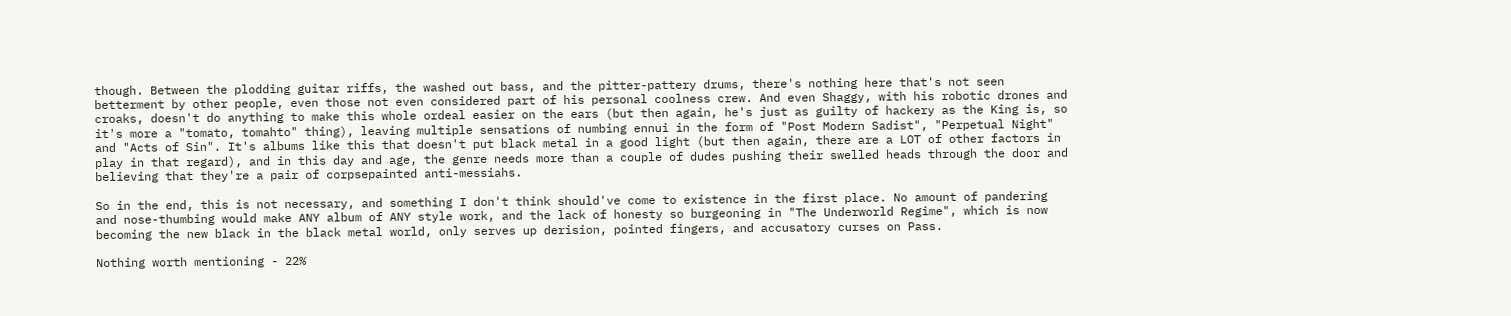though. Between the plodding guitar riffs, the washed out bass, and the pitter-pattery drums, there's nothing here that's not seen betterment by other people, even those not even considered part of his personal coolness crew. And even Shaggy, with his robotic drones and croaks, doesn't do anything to make this whole ordeal easier on the ears (but then again, he's just as guilty of hackery as the King is, so it's more a "tomato, tomahto" thing), leaving multiple sensations of numbing ennui in the form of "Post Modern Sadist", "Perpetual Night" and "Acts of Sin". It's albums like this that doesn't put black metal in a good light (but then again, there are a LOT of other factors in play in that regard), and in this day and age, the genre needs more than a couple of dudes pushing their swelled heads through the door and believing that they're a pair of corpsepainted anti-messiahs.

So in the end, this is not necessary, and something I don't think should've come to existence in the first place. No amount of pandering and nose-thumbing would make ANY album of ANY style work, and the lack of honesty so burgeoning in "The Underworld Regime", which is now becoming the new black in the black metal world, only serves up derision, pointed fingers, and accusatory curses on Pass.

Nothing worth mentioning - 22%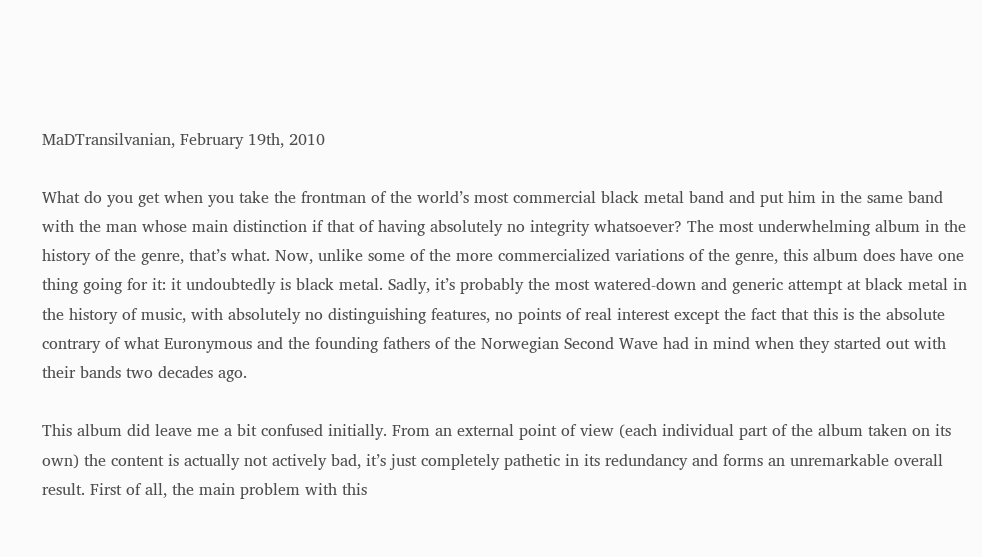MaDTransilvanian, February 19th, 2010

What do you get when you take the frontman of the world’s most commercial black metal band and put him in the same band with the man whose main distinction if that of having absolutely no integrity whatsoever? The most underwhelming album in the history of the genre, that’s what. Now, unlike some of the more commercialized variations of the genre, this album does have one thing going for it: it undoubtedly is black metal. Sadly, it’s probably the most watered-down and generic attempt at black metal in the history of music, with absolutely no distinguishing features, no points of real interest except the fact that this is the absolute contrary of what Euronymous and the founding fathers of the Norwegian Second Wave had in mind when they started out with their bands two decades ago.

This album did leave me a bit confused initially. From an external point of view (each individual part of the album taken on its own) the content is actually not actively bad, it’s just completely pathetic in its redundancy and forms an unremarkable overall result. First of all, the main problem with this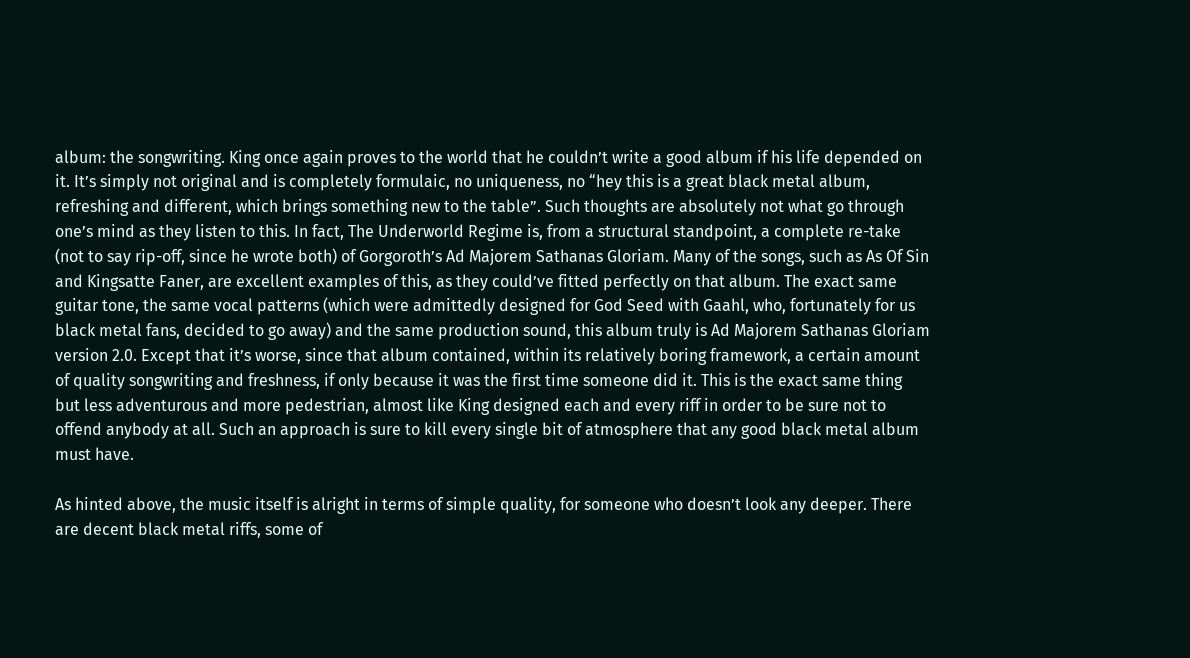album: the songwriting. King once again proves to the world that he couldn’t write a good album if his life depended on it. It’s simply not original and is completely formulaic, no uniqueness, no “hey this is a great black metal album, refreshing and different, which brings something new to the table”. Such thoughts are absolutely not what go through one’s mind as they listen to this. In fact, The Underworld Regime is, from a structural standpoint, a complete re-take (not to say rip-off, since he wrote both) of Gorgoroth’s Ad Majorem Sathanas Gloriam. Many of the songs, such as As Of Sin and Kingsatte Faner, are excellent examples of this, as they could’ve fitted perfectly on that album. The exact same guitar tone, the same vocal patterns (which were admittedly designed for God Seed with Gaahl, who, fortunately for us black metal fans, decided to go away) and the same production sound, this album truly is Ad Majorem Sathanas Gloriam version 2.0. Except that it’s worse, since that album contained, within its relatively boring framework, a certain amount of quality songwriting and freshness, if only because it was the first time someone did it. This is the exact same thing but less adventurous and more pedestrian, almost like King designed each and every riff in order to be sure not to offend anybody at all. Such an approach is sure to kill every single bit of atmosphere that any good black metal album must have.

As hinted above, the music itself is alright in terms of simple quality, for someone who doesn’t look any deeper. There are decent black metal riffs, some of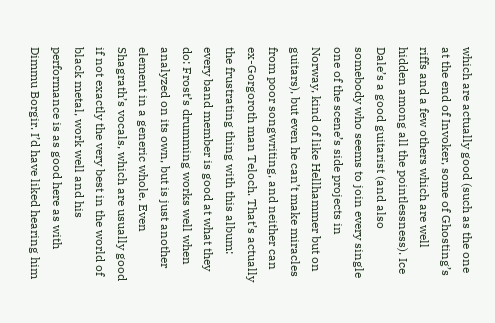which are actually good (such as the one at the end of Invoker, some of Ghosting’s riffs and a few others which are well hidden among all the pointlessness). Ice Dale’s a good guitarist (and also somebody who seems to join every single one of the scene’s side projects in Norway, kind of like Hellhammer but on guitars), but even he can’t make miracles from poor songwriting, and neither can ex-Gorgoroth man Teloch. That’s actually the frustrating thing with this album: every band member is good at what they do: Frost’s drumming works well when analyzed on its own, but is just another element in a generic whole. Even Shagrath’s vocals, which are usually good if not exactly the very best in the world of black metal, work well and his performance is as good here as with Dimmu Borgir. I’d have liked hearing him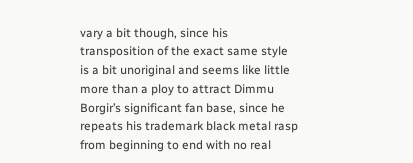vary a bit though, since his transposition of the exact same style is a bit unoriginal and seems like little more than a ploy to attract Dimmu Borgir’s significant fan base, since he repeats his trademark black metal rasp from beginning to end with no real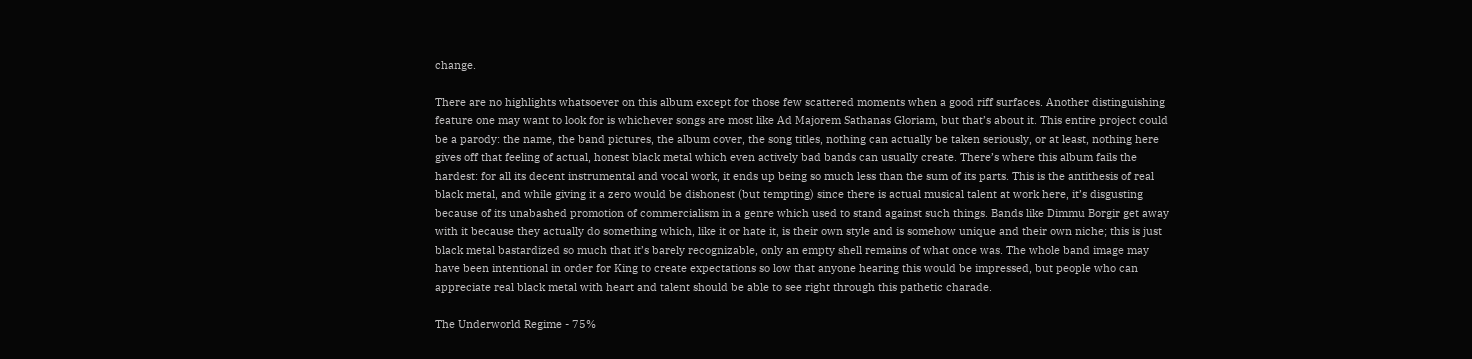change.

There are no highlights whatsoever on this album except for those few scattered moments when a good riff surfaces. Another distinguishing feature one may want to look for is whichever songs are most like Ad Majorem Sathanas Gloriam, but that’s about it. This entire project could be a parody: the name, the band pictures, the album cover, the song titles, nothing can actually be taken seriously, or at least, nothing here gives off that feeling of actual, honest black metal which even actively bad bands can usually create. There’s where this album fails the hardest: for all its decent instrumental and vocal work, it ends up being so much less than the sum of its parts. This is the antithesis of real black metal, and while giving it a zero would be dishonest (but tempting) since there is actual musical talent at work here, it’s disgusting because of its unabashed promotion of commercialism in a genre which used to stand against such things. Bands like Dimmu Borgir get away with it because they actually do something which, like it or hate it, is their own style and is somehow unique and their own niche; this is just black metal bastardized so much that it’s barely recognizable, only an empty shell remains of what once was. The whole band image may have been intentional in order for King to create expectations so low that anyone hearing this would be impressed, but people who can appreciate real black metal with heart and talent should be able to see right through this pathetic charade.

The Underworld Regime - 75%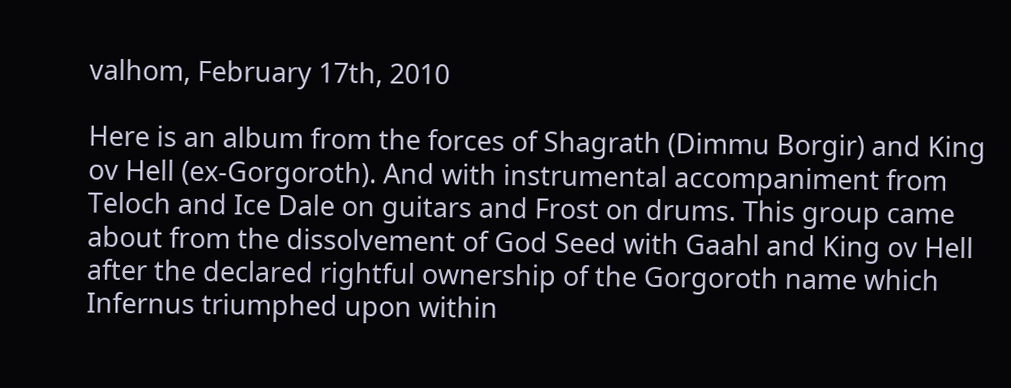valhom, February 17th, 2010

Here is an album from the forces of Shagrath (Dimmu Borgir) and King ov Hell (ex-Gorgoroth). And with instrumental accompaniment from Teloch and Ice Dale on guitars and Frost on drums. This group came about from the dissolvement of God Seed with Gaahl and King ov Hell after the declared rightful ownership of the Gorgoroth name which Infernus triumphed upon within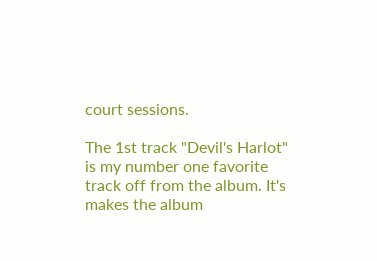court sessions.

The 1st track "Devil's Harlot" is my number one favorite track off from the album. It's makes the album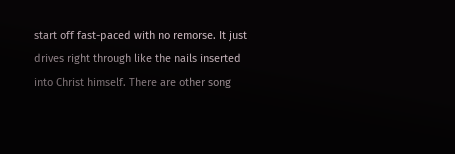start off fast-paced with no remorse. It just drives right through like the nails inserted into Christ himself. There are other song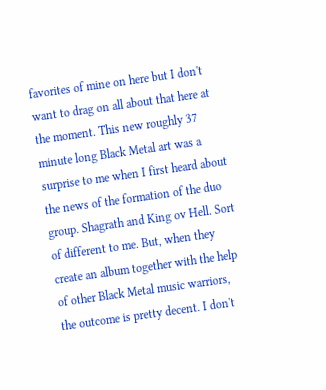favorites of mine on here but I don't want to drag on all about that here at the moment. This new roughly 37 minute long Black Metal art was a surprise to me when I first heard about the news of the formation of the duo group. Shagrath and King ov Hell. Sort of different to me. But, when they create an album together with the help of other Black Metal music warriors, the outcome is pretty decent. I don't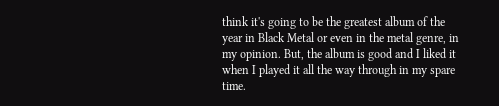think it's going to be the greatest album of the year in Black Metal or even in the metal genre, in my opinion. But, the album is good and I liked it when I played it all the way through in my spare time.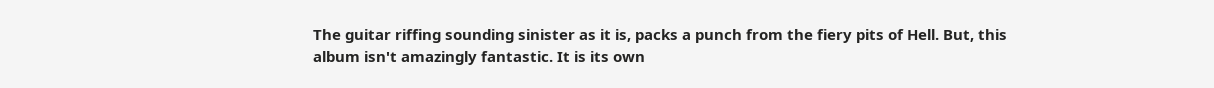The guitar riffing sounding sinister as it is, packs a punch from the fiery pits of Hell. But, this album isn't amazingly fantastic. It is its own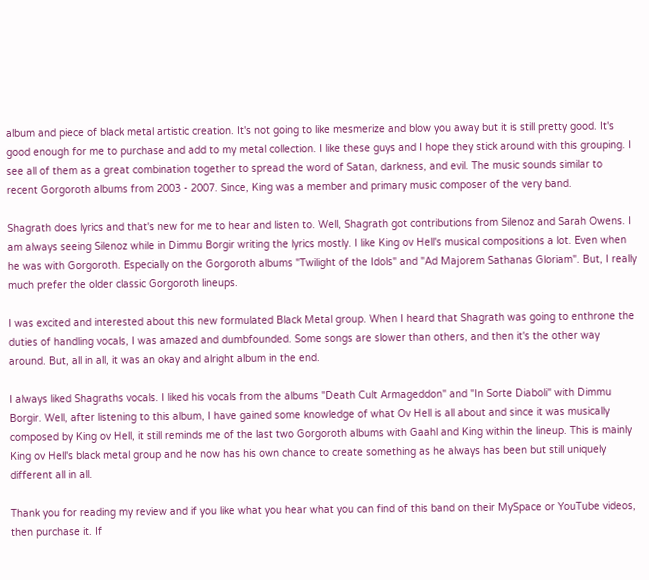album and piece of black metal artistic creation. It's not going to like mesmerize and blow you away but it is still pretty good. It's good enough for me to purchase and add to my metal collection. I like these guys and I hope they stick around with this grouping. I see all of them as a great combination together to spread the word of Satan, darkness, and evil. The music sounds similar to recent Gorgoroth albums from 2003 - 2007. Since, King was a member and primary music composer of the very band.

Shagrath does lyrics and that's new for me to hear and listen to. Well, Shagrath got contributions from Silenoz and Sarah Owens. I am always seeing Silenoz while in Dimmu Borgir writing the lyrics mostly. I like King ov Hell's musical compositions a lot. Even when he was with Gorgoroth. Especially on the Gorgoroth albums "Twilight of the Idols" and "Ad Majorem Sathanas Gloriam". But, I really much prefer the older classic Gorgoroth lineups.

I was excited and interested about this new formulated Black Metal group. When I heard that Shagrath was going to enthrone the duties of handling vocals, I was amazed and dumbfounded. Some songs are slower than others, and then it's the other way around. But, all in all, it was an okay and alright album in the end.

I always liked Shagraths vocals. I liked his vocals from the albums "Death Cult Armageddon" and "In Sorte Diaboli" with Dimmu Borgir. Well, after listening to this album, I have gained some knowledge of what Ov Hell is all about and since it was musically composed by King ov Hell, it still reminds me of the last two Gorgoroth albums with Gaahl and King within the lineup. This is mainly King ov Hell's black metal group and he now has his own chance to create something as he always has been but still uniquely different all in all.

Thank you for reading my review and if you like what you hear what you can find of this band on their MySpace or YouTube videos, then purchase it. If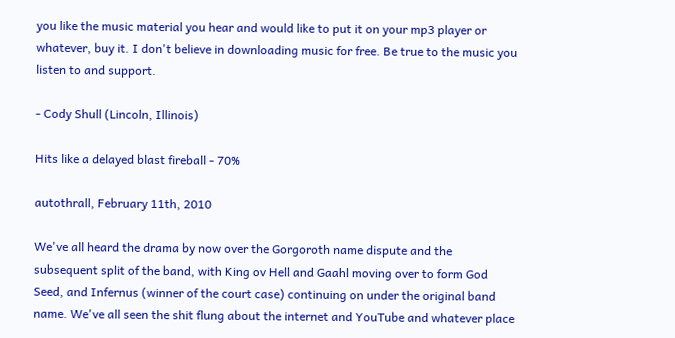you like the music material you hear and would like to put it on your mp3 player or whatever, buy it. I don't believe in downloading music for free. Be true to the music you listen to and support.

- Cody Shull (Lincoln, Illinois)

Hits like a delayed blast fireball - 70%

autothrall, February 11th, 2010

We've all heard the drama by now over the Gorgoroth name dispute and the subsequent split of the band, with King ov Hell and Gaahl moving over to form God Seed, and Infernus (winner of the court case) continuing on under the original band name. We've all seen the shit flung about the internet and YouTube and whatever place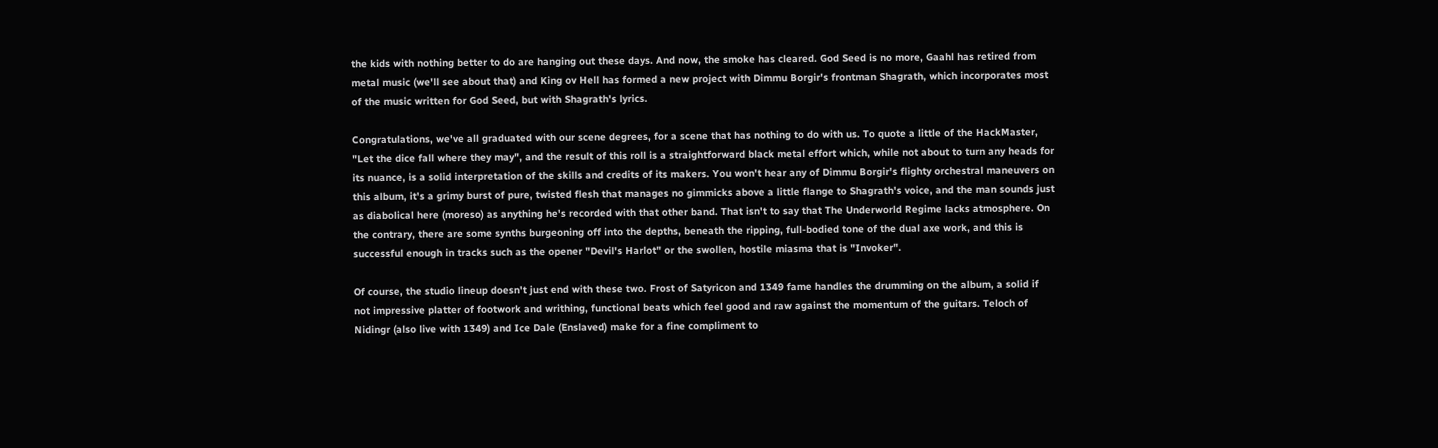the kids with nothing better to do are hanging out these days. And now, the smoke has cleared. God Seed is no more, Gaahl has retired from metal music (we'll see about that) and King ov Hell has formed a new project with Dimmu Borgir's frontman Shagrath, which incorporates most of the music written for God Seed, but with Shagrath's lyrics.

Congratulations, we've all graduated with our scene degrees, for a scene that has nothing to do with us. To quote a little of the HackMaster, "Let the dice fall where they may", and the result of this roll is a straightforward black metal effort which, while not about to turn any heads for its nuance, is a solid interpretation of the skills and credits of its makers. You won't hear any of Dimmu Borgir's flighty orchestral maneuvers on this album, it's a grimy burst of pure, twisted flesh that manages no gimmicks above a little flange to Shagrath's voice, and the man sounds just as diabolical here (moreso) as anything he's recorded with that other band. That isn't to say that The Underworld Regime lacks atmosphere. On the contrary, there are some synths burgeoning off into the depths, beneath the ripping, full-bodied tone of the dual axe work, and this is successful enough in tracks such as the opener "Devil's Harlot" or the swollen, hostile miasma that is "Invoker".

Of course, the studio lineup doesn't just end with these two. Frost of Satyricon and 1349 fame handles the drumming on the album, a solid if not impressive platter of footwork and writhing, functional beats which feel good and raw against the momentum of the guitars. Teloch of Nidingr (also live with 1349) and Ice Dale (Enslaved) make for a fine compliment to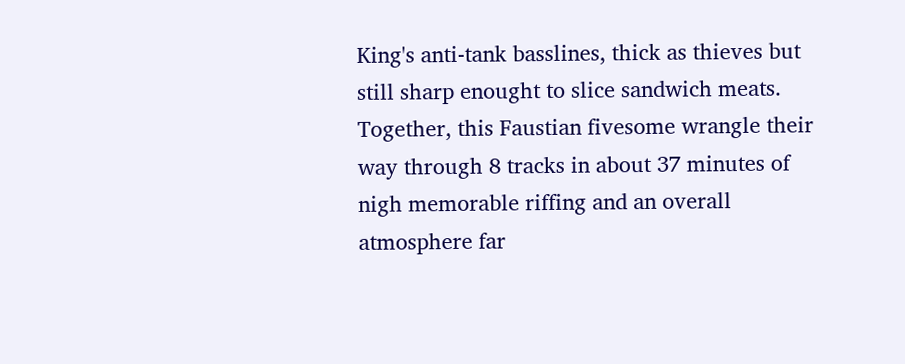King's anti-tank basslines, thick as thieves but still sharp enought to slice sandwich meats. Together, this Faustian fivesome wrangle their way through 8 tracks in about 37 minutes of nigh memorable riffing and an overall atmosphere far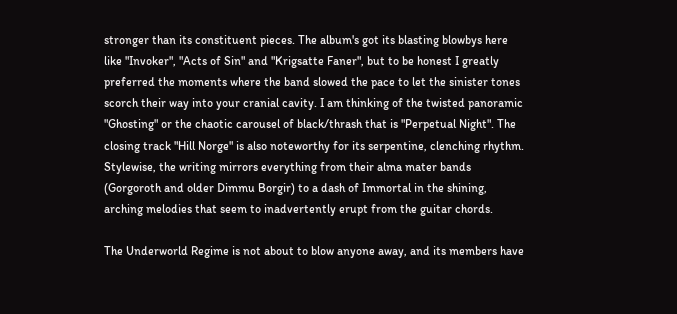stronger than its constituent pieces. The album's got its blasting blowbys here like "Invoker", "Acts of Sin" and "Krigsatte Faner", but to be honest I greatly preferred the moments where the band slowed the pace to let the sinister tones scorch their way into your cranial cavity. I am thinking of the twisted panoramic "Ghosting" or the chaotic carousel of black/thrash that is "Perpetual Night". The closing track "Hill Norge" is also noteworthy for its serpentine, clenching rhythm. Stylewise, the writing mirrors everything from their alma mater bands (Gorgoroth and older Dimmu Borgir) to a dash of Immortal in the shining, arching melodies that seem to inadvertently erupt from the guitar chords.

The Underworld Regime is not about to blow anyone away, and its members have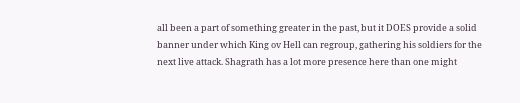all been a part of something greater in the past, but it DOES provide a solid banner under which King ov Hell can regroup, gathering his soldiers for the next live attack. Shagrath has a lot more presence here than one might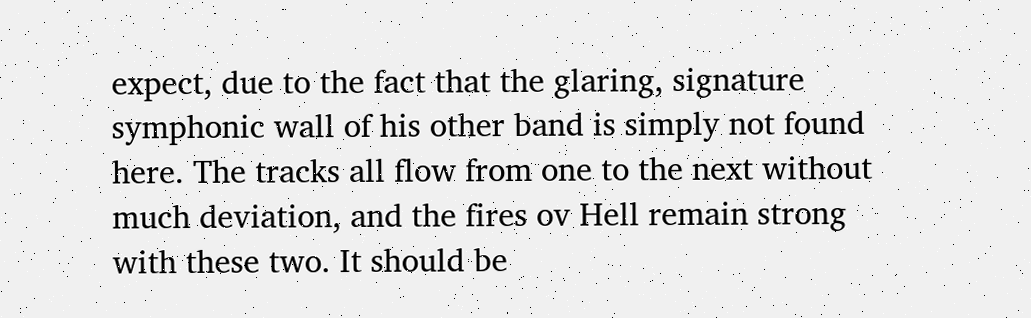expect, due to the fact that the glaring, signature symphonic wall of his other band is simply not found here. The tracks all flow from one to the next without much deviation, and the fires ov Hell remain strong with these two. It should be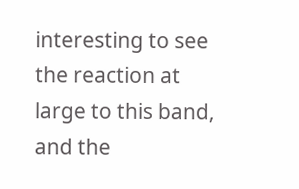interesting to see the reaction at large to this band, and the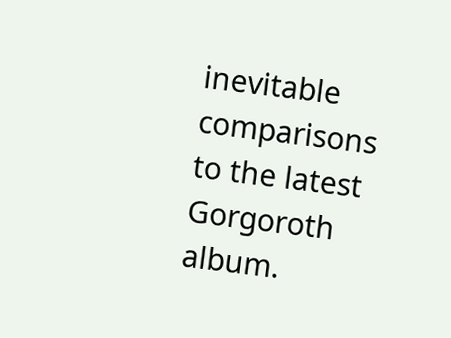inevitable comparisons to the latest Gorgoroth album.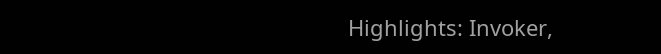Highlights: Invoker,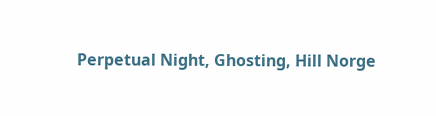Perpetual Night, Ghosting, Hill Norge